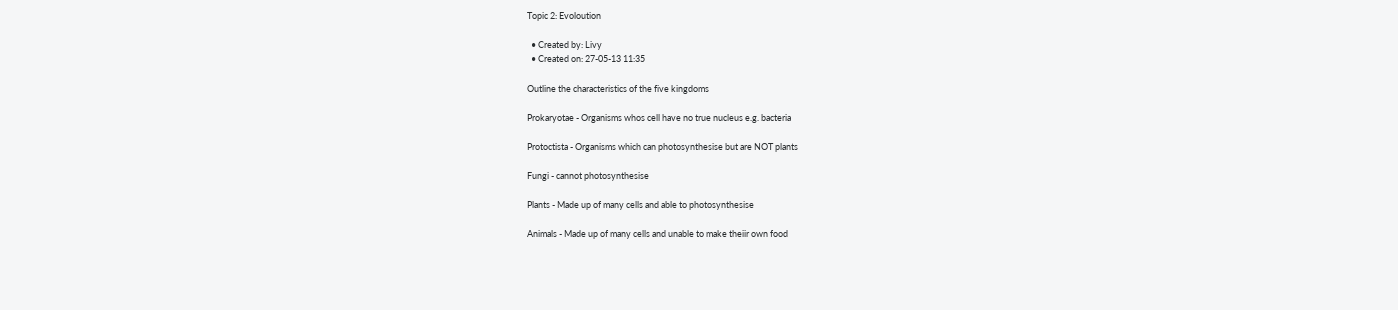Topic 2: Evoloution

  • Created by: Livy
  • Created on: 27-05-13 11:35

Outline the characteristics of the five kingdoms

Prokaryotae - Organisms whos cell have no true nucleus e.g. bacteria

Protoctista - Organisms which can photosynthesise but are NOT plants

Fungi - cannot photosynthesise

Plants - Made up of many cells and able to photosynthesise

Animals - Made up of many cells and unable to make theiir own food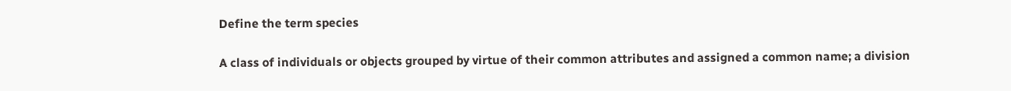Define the term species

A class of individuals or objects grouped by virtue of their common attributes and assigned a common name; a division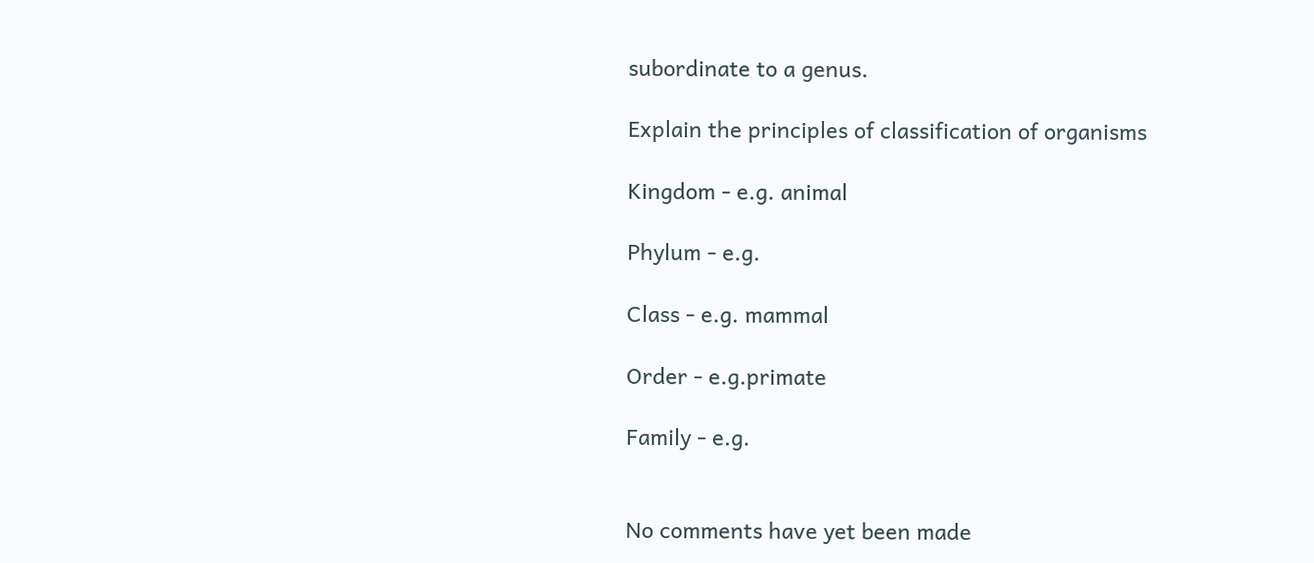subordinate to a genus.

Explain the principles of classification of organisms

Kingdom - e.g. animal

Phylum - e.g.

Class - e.g. mammal

Order - e.g.primate

Family - e.g.


No comments have yet been made